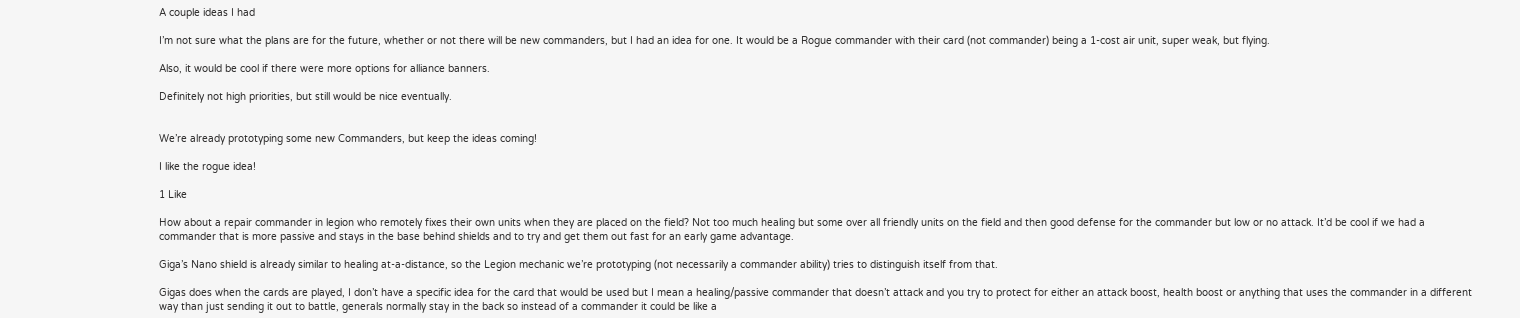A couple ideas I had

I’m not sure what the plans are for the future, whether or not there will be new commanders, but I had an idea for one. It would be a Rogue commander with their card (not commander) being a 1-cost air unit, super weak, but flying.

Also, it would be cool if there were more options for alliance banners.

Definitely not high priorities, but still would be nice eventually.


We’re already prototyping some new Commanders, but keep the ideas coming!

I like the rogue idea!

1 Like

How about a repair commander in legion who remotely fixes their own units when they are placed on the field? Not too much healing but some over all friendly units on the field and then good defense for the commander but low or no attack. It’d be cool if we had a commander that is more passive and stays in the base behind shields and to try and get them out fast for an early game advantage.

Giga’s Nano shield is already similar to healing at-a-distance, so the Legion mechanic we’re prototyping (not necessarily a commander ability) tries to distinguish itself from that.

Gigas does when the cards are played, I don’t have a specific idea for the card that would be used but I mean a healing/passive commander that doesn’t attack and you try to protect for either an attack boost, health boost or anything that uses the commander in a different way than just sending it out to battle, generals normally stay in the back so instead of a commander it could be like a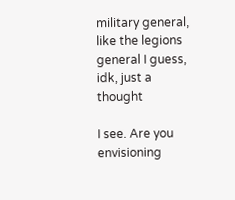military general, like the legions general I guess, idk, just a thought

I see. Are you envisioning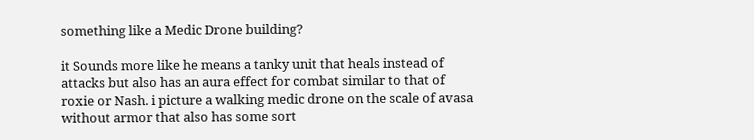something like a Medic Drone building?

it Sounds more like he means a tanky unit that heals instead of attacks but also has an aura effect for combat similar to that of roxie or Nash. i picture a walking medic drone on the scale of avasa without armor that also has some sort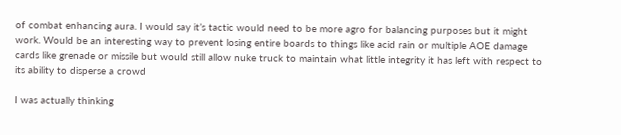of combat enhancing aura. I would say it’s tactic would need to be more agro for balancing purposes but it might work. Would be an interesting way to prevent losing entire boards to things like acid rain or multiple AOE damage cards like grenade or missile but would still allow nuke truck to maintain what little integrity it has left with respect to its ability to disperse a crowd

I was actually thinking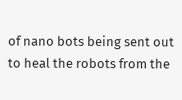of nano bots being sent out to heal the robots from the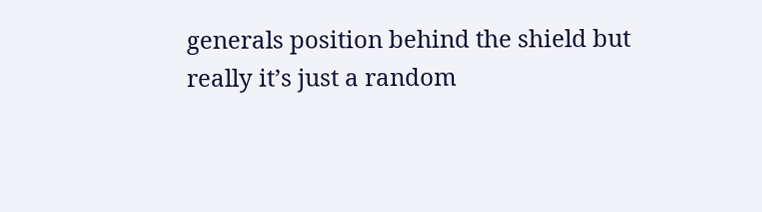generals position behind the shield but really it’s just a random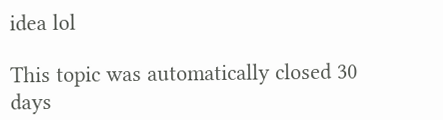idea lol

This topic was automatically closed 30 days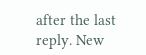after the last reply. New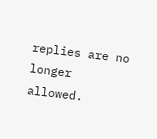replies are no longer allowed.